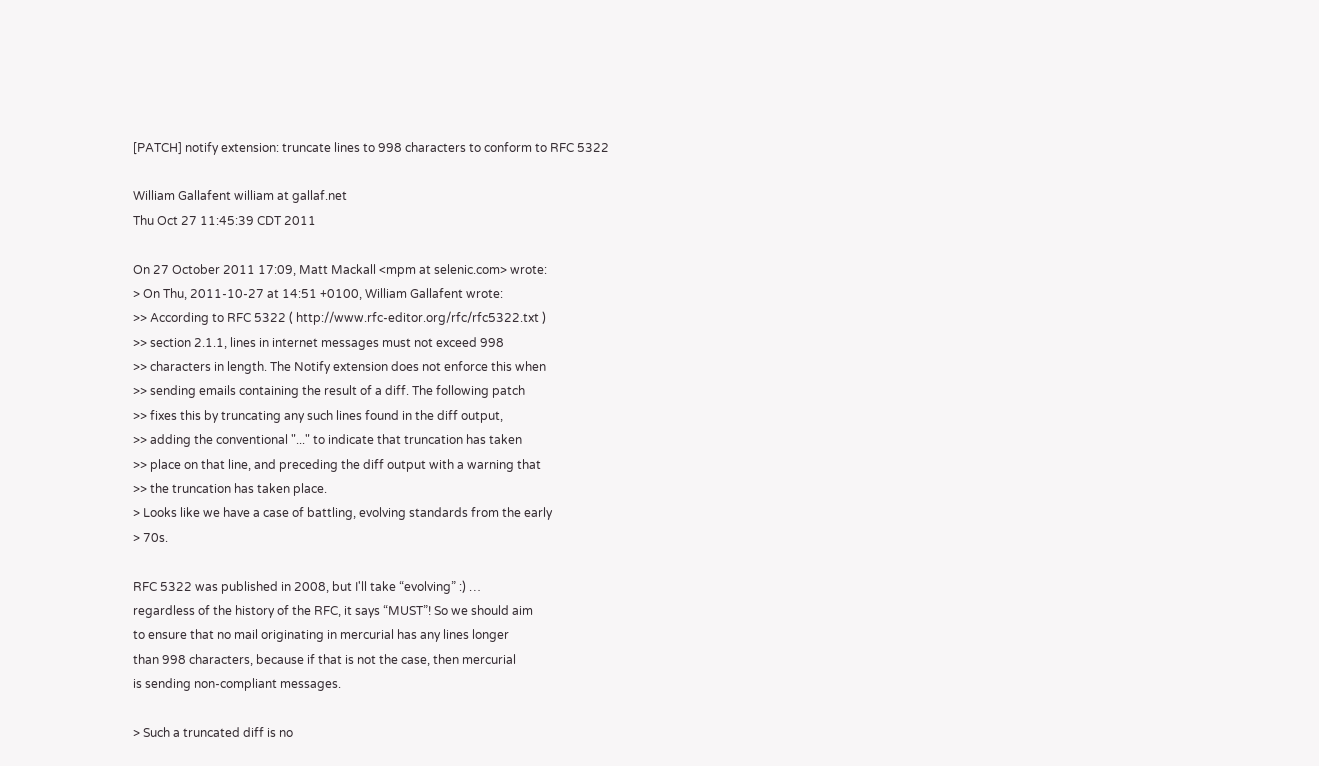[PATCH] notify extension: truncate lines to 998 characters to conform to RFC 5322

William Gallafent william at gallaf.net
Thu Oct 27 11:45:39 CDT 2011

On 27 October 2011 17:09, Matt Mackall <mpm at selenic.com> wrote:
> On Thu, 2011-10-27 at 14:51 +0100, William Gallafent wrote:
>> According to RFC 5322 ( http://www.rfc-editor.org/rfc/rfc5322.txt )
>> section 2.1.1, lines in internet messages must not exceed 998
>> characters in length. The Notify extension does not enforce this when
>> sending emails containing the result of a diff. The following patch
>> fixes this by truncating any such lines found in the diff output,
>> adding the conventional "..." to indicate that truncation has taken
>> place on that line, and preceding the diff output with a warning that
>> the truncation has taken place.
> Looks like we have a case of battling, evolving standards from the early
> 70s.

RFC 5322 was published in 2008, but I'll take “evolving” :) …
regardless of the history of the RFC, it says “MUST”! So we should aim
to ensure that no mail originating in mercurial has any lines longer
than 998 characters, because if that is not the case, then mercurial
is sending non-compliant messages.

> Such a truncated diff is no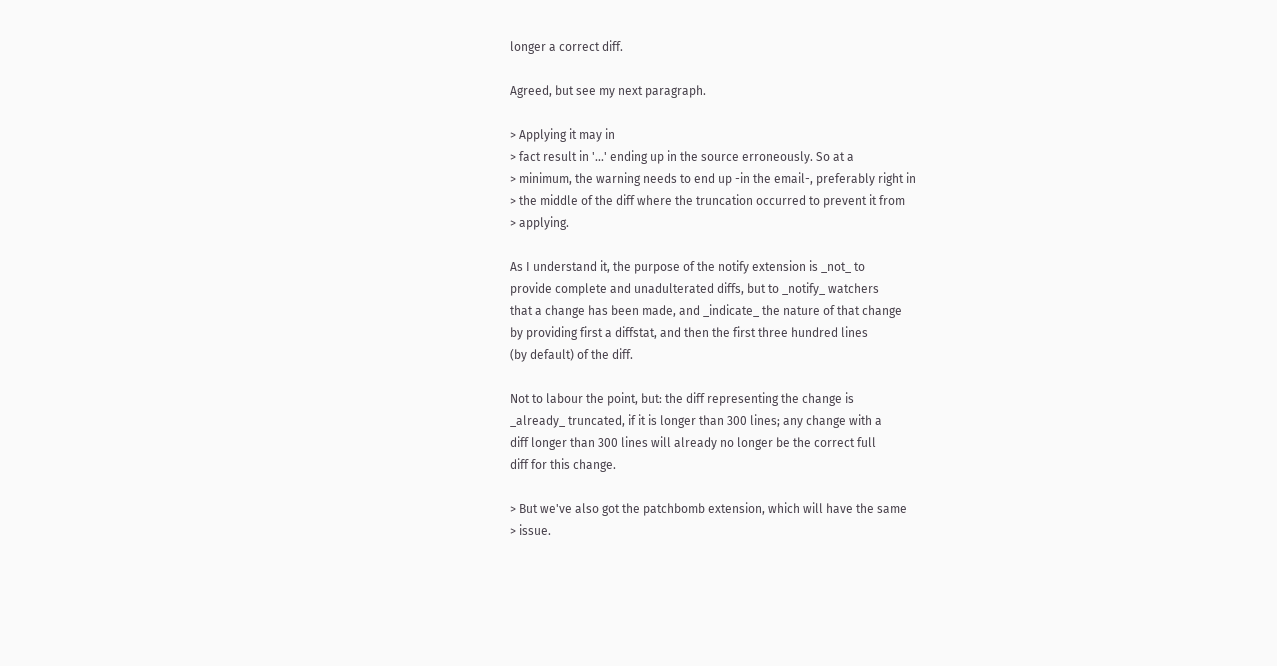longer a correct diff.

Agreed, but see my next paragraph.

> Applying it may in
> fact result in '...' ending up in the source erroneously. So at a
> minimum, the warning needs to end up -in the email-, preferably right in
> the middle of the diff where the truncation occurred to prevent it from
> applying.

As I understand it, the purpose of the notify extension is _not_ to
provide complete and unadulterated diffs, but to _notify_ watchers
that a change has been made, and _indicate_ the nature of that change
by providing first a diffstat, and then the first three hundred lines
(by default) of the diff.

Not to labour the point, but: the diff representing the change is
_already_ truncated, if it is longer than 300 lines; any change with a
diff longer than 300 lines will already no longer be the correct full
diff for this change.

> But we've also got the patchbomb extension, which will have the same
> issue.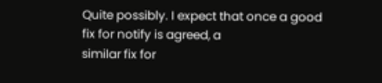Quite possibly. I expect that once a good fix for notify is agreed, a
similar fix for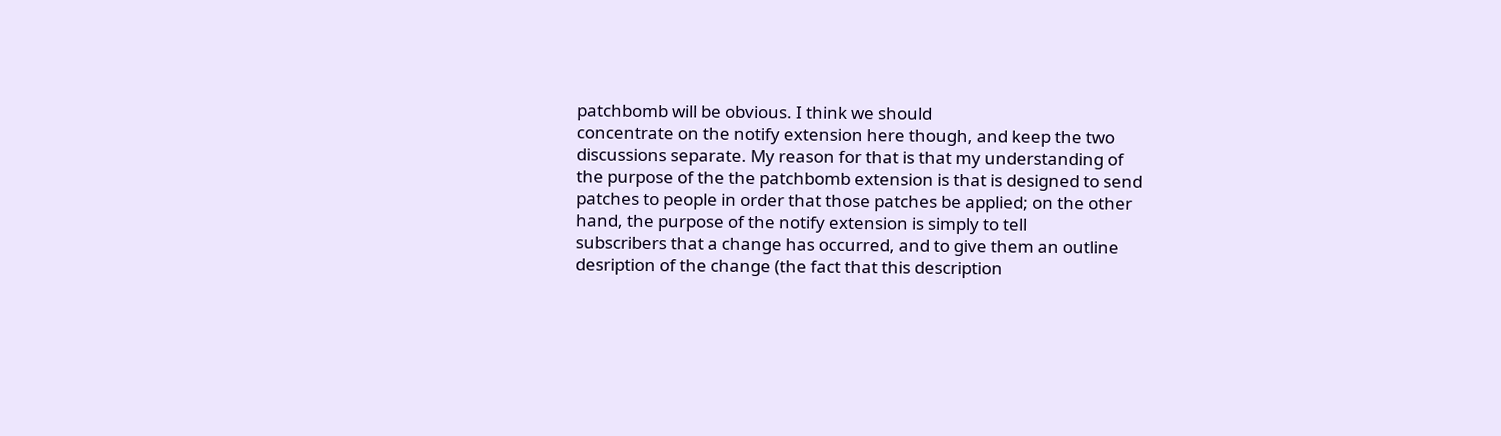patchbomb will be obvious. I think we should
concentrate on the notify extension here though, and keep the two
discussions separate. My reason for that is that my understanding of
the purpose of the the patchbomb extension is that is designed to send
patches to people in order that those patches be applied; on the other
hand, the purpose of the notify extension is simply to tell
subscribers that a change has occurred, and to give them an outline
desription of the change (the fact that this description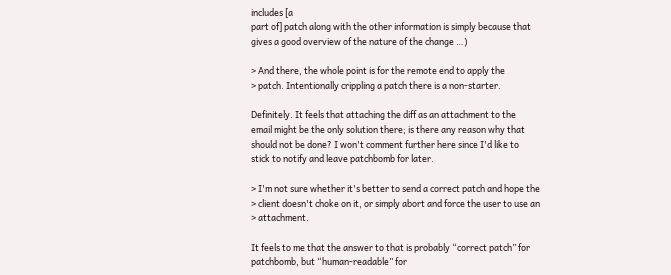includes [a
part of] patch along with the other information is simply because that
gives a good overview of the nature of the change …)

> And there, the whole point is for the remote end to apply the
> patch. Intentionally crippling a patch there is a non-starter.

Definitely. It feels that attaching the diff as an attachment to the
email might be the only solution there; is there any reason why that
should not be done? I won't comment further here since I'd like to
stick to notify and leave patchbomb for later.

> I'm not sure whether it's better to send a correct patch and hope the
> client doesn't choke on it, or simply abort and force the user to use an
> attachment.

It feels to me that the answer to that is probably “correct patch” for
patchbomb, but “human-readable” for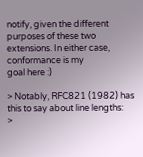notify, given the different
purposes of these two extensions. In either case, conformance is my
goal here :)

> Notably, RFC821 (1982) has this to say about line lengths:
>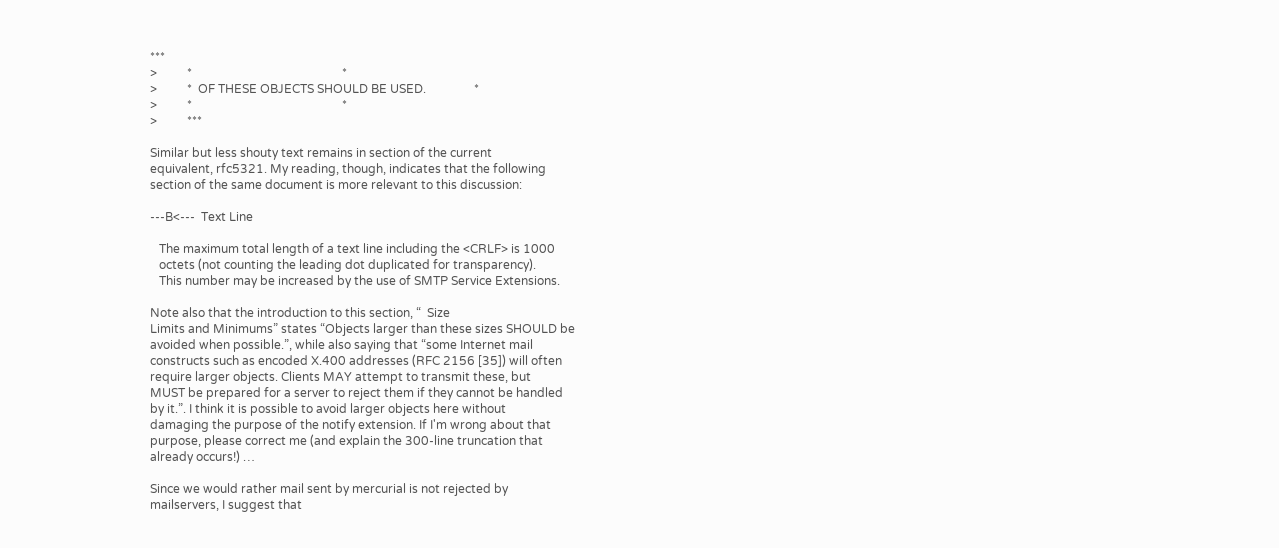***
>          *                                                  *
>          *  OF THESE OBJECTS SHOULD BE USED.                *
>          *                                                  *
>          ***

Similar but less shouty text remains in section of the current
equivalent, rfc5321. My reading, though, indicates that the following
section of the same document is more relevant to this discussion:

---B<---  Text Line

   The maximum total length of a text line including the <CRLF> is 1000
   octets (not counting the leading dot duplicated for transparency).
   This number may be increased by the use of SMTP Service Extensions.

Note also that the introduction to this section, “  Size
Limits and Minimums” states “Objects larger than these sizes SHOULD be
avoided when possible.”, while also saying that “some Internet mail
constructs such as encoded X.400 addresses (RFC 2156 [35]) will often
require larger objects. Clients MAY attempt to transmit these, but
MUST be prepared for a server to reject them if they cannot be handled
by it.”. I think it is possible to avoid larger objects here without
damaging the purpose of the notify extension. If I'm wrong about that
purpose, please correct me (and explain the 300-line truncation that
already occurs!) …

Since we would rather mail sent by mercurial is not rejected by
mailservers, I suggest that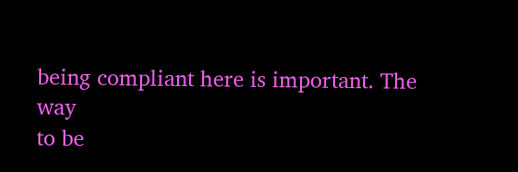being compliant here is important. The way
to be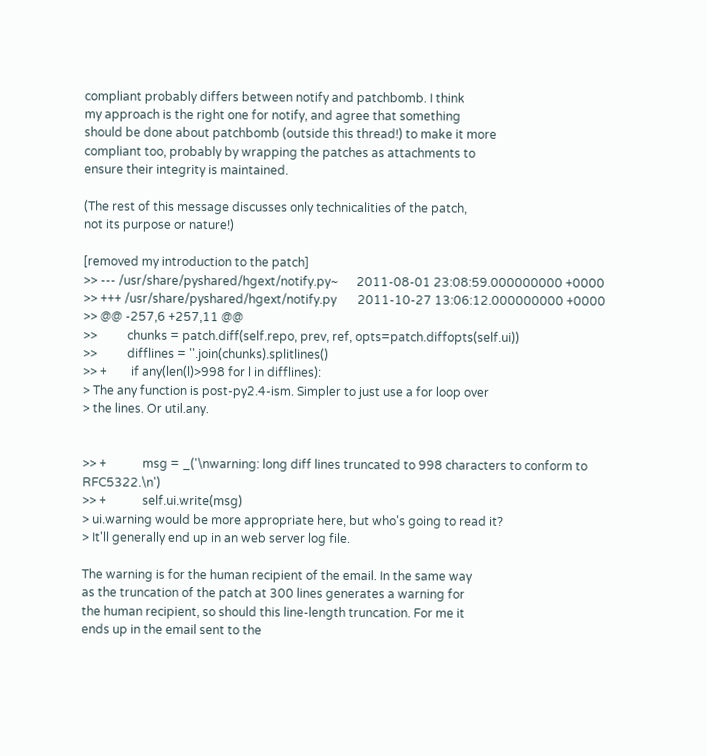compliant probably differs between notify and patchbomb. I think
my approach is the right one for notify, and agree that something
should be done about patchbomb (outside this thread!) to make it more
compliant too, probably by wrapping the patches as attachments to
ensure their integrity is maintained.

(The rest of this message discusses only technicalities of the patch,
not its purpose or nature!)

[removed my introduction to the patch]
>> --- /usr/share/pyshared/hgext/notify.py~      2011-08-01 23:08:59.000000000 +0000
>> +++ /usr/share/pyshared/hgext/notify.py       2011-10-27 13:06:12.000000000 +0000
>> @@ -257,6 +257,11 @@
>>          chunks = patch.diff(self.repo, prev, ref, opts=patch.diffopts(self.ui))
>>          difflines = ''.join(chunks).splitlines()
>> +        if any(len(l)>998 for l in difflines):
> The any function is post-py2.4-ism. Simpler to just use a for loop over
> the lines. Or util.any.


>> +            msg = _('\nwarning: long diff lines truncated to 998 characters to conform to RFC5322.\n')
>> +            self.ui.write(msg)
> ui.warning would be more appropriate here, but who's going to read it?
> It'll generally end up in an web server log file.

The warning is for the human recipient of the email. In the same way
as the truncation of the patch at 300 lines generates a warning for
the human recipient, so should this line-length truncation. For me it
ends up in the email sent to the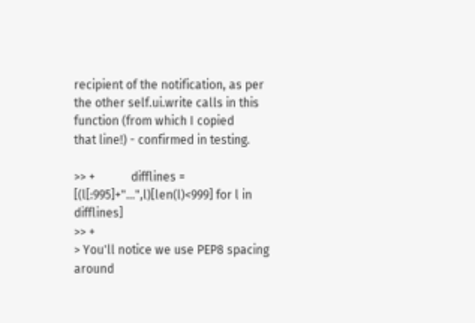recipient of the notification, as per
the other self.ui.write calls in this function (from which I copied
that line!) - confirmed in testing.

>> +            difflines = [(l[:995]+"...",l)[len(l)<999] for l in difflines]
>> +
> You'll notice we use PEP8 spacing around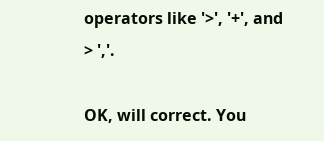operators like '>', '+', and
> ','.

OK, will correct. You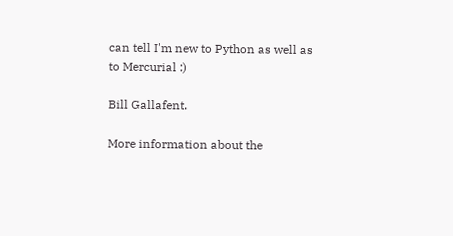can tell I'm new to Python as well as to Mercurial :)

Bill Gallafent.

More information about the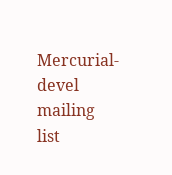Mercurial-devel mailing list